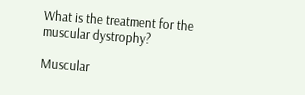What is the treatment for the muscular dystrophy?

Muscular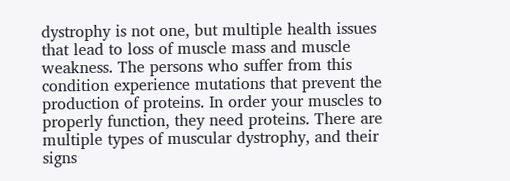dystrophy is not one, but multiple health issues that lead to loss of muscle mass and muscle weakness. The persons who suffer from this condition experience mutations that prevent the production of proteins. In order your muscles to properly function, they need proteins. There are multiple types of muscular dystrophy, and their signs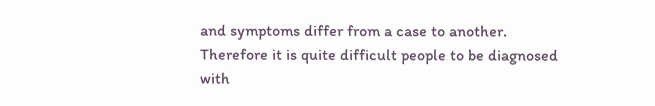and symptoms differ from a case to another. Therefore it is quite difficult people to be diagnosed with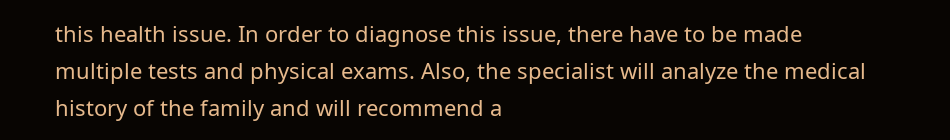this health issue. In order to diagnose this issue, there have to be made multiple tests and physical exams. Also, the specialist will analyze the medical history of the family and will recommend a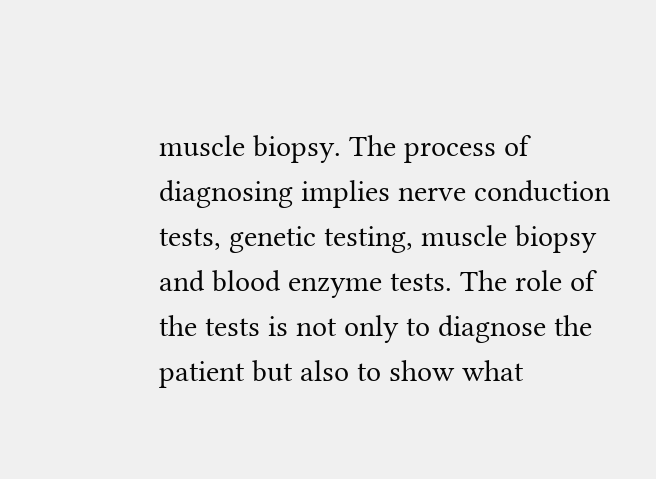muscle biopsy. The process of diagnosing implies nerve conduction tests, genetic testing, muscle biopsy and blood enzyme tests. The role of the tests is not only to diagnose the patient but also to show what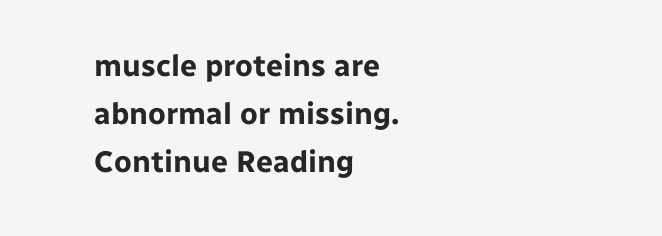muscle proteins are abnormal or missing. Continue Reading